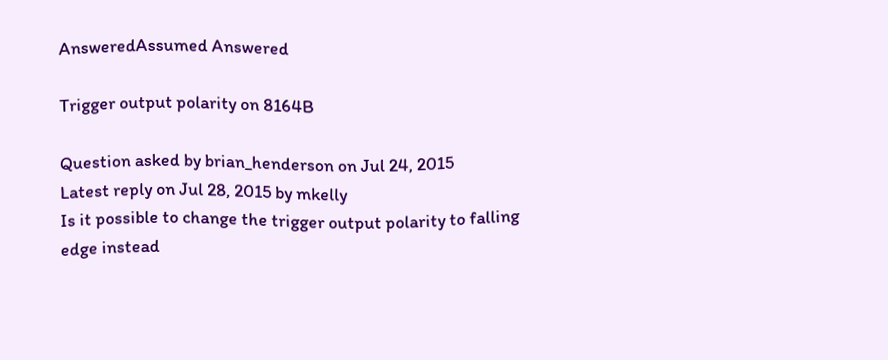AnsweredAssumed Answered

Trigger output polarity on 8164B

Question asked by brian_henderson on Jul 24, 2015
Latest reply on Jul 28, 2015 by mkelly
Is it possible to change the trigger output polarity to falling edge instead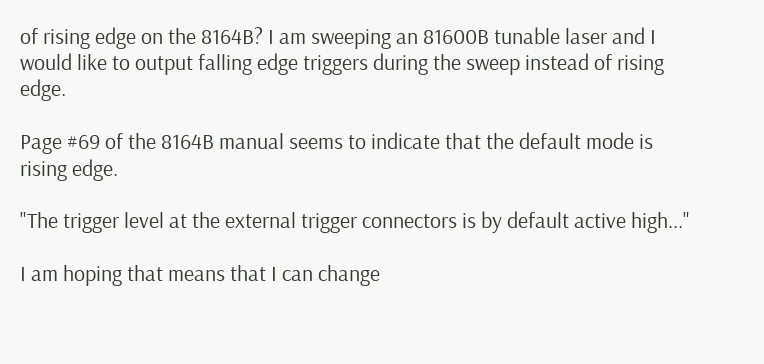of rising edge on the 8164B? I am sweeping an 81600B tunable laser and I would like to output falling edge triggers during the sweep instead of rising edge.

Page #69 of the 8164B manual seems to indicate that the default mode is rising edge.

"The trigger level at the external trigger connectors is by default active high..."

I am hoping that means that I can change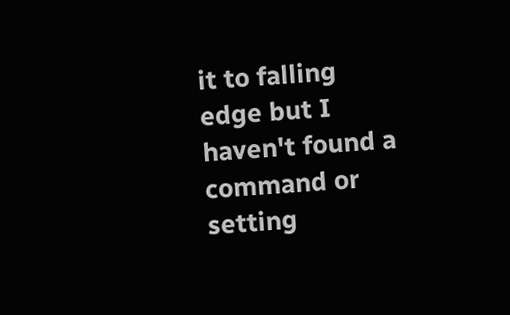it to falling edge but I haven't found a command or setting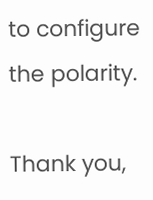to configure the polarity.

Thank you,